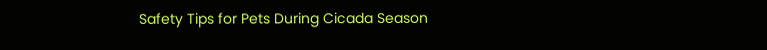Safety Tips for Pets During Cicada Season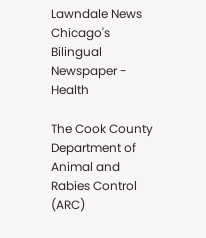Lawndale News Chicago's Bilingual Newspaper - Health

The Cook County Department of Animal and Rabies Control (ARC)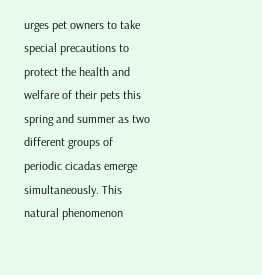urges pet owners to take special precautions to protect the health and welfare of their pets this spring and summer as two different groups of periodic cicadas emerge simultaneously. This natural phenomenon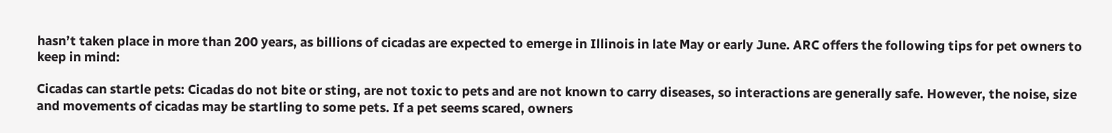hasn’t taken place in more than 200 years, as billions of cicadas are expected to emerge in Illinois in late May or early June. ARC offers the following tips for pet owners to keep in mind:

Cicadas can startle pets: Cicadas do not bite or sting, are not toxic to pets and are not known to carry diseases, so interactions are generally safe. However, the noise, size and movements of cicadas may be startling to some pets. If a pet seems scared, owners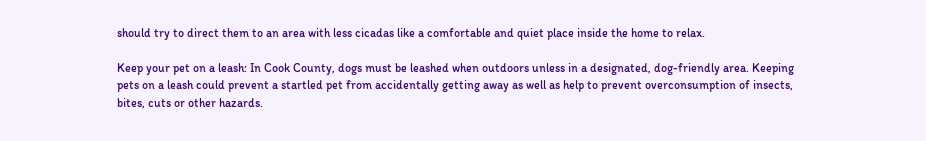should try to direct them to an area with less cicadas like a comfortable and quiet place inside the home to relax.

Keep your pet on a leash: In Cook County, dogs must be leashed when outdoors unless in a designated, dog-friendly area. Keeping pets on a leash could prevent a startled pet from accidentally getting away as well as help to prevent overconsumption of insects, bites, cuts or other hazards.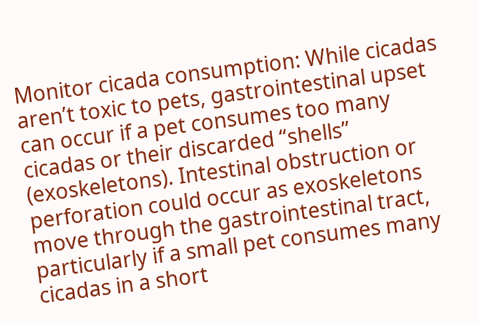Monitor cicada consumption: While cicadas aren’t toxic to pets, gastrointestinal upset can occur if a pet consumes too many cicadas or their discarded “shells” (exoskeletons). Intestinal obstruction or perforation could occur as exoskeletons move through the gastrointestinal tract, particularly if a small pet consumes many cicadas in a short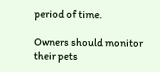period of time.

Owners should monitor their pets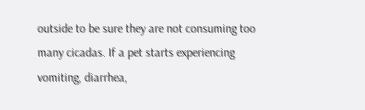outside to be sure they are not consuming too many cicadas. If a pet starts experiencing vomiting, diarrhea,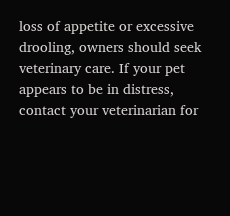loss of appetite or excessive drooling, owners should seek veterinary care. If your pet appears to be in distress, contact your veterinarian for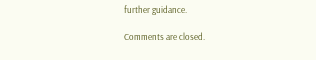further guidance.

Comments are closed.